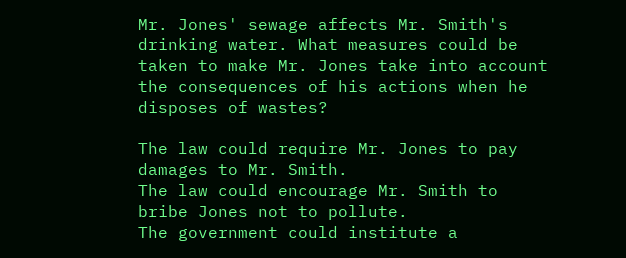Mr. Jones' sewage affects Mr. Smith's drinking water. What measures could be taken to make Mr. Jones take into account the consequences of his actions when he disposes of wastes?

The law could require Mr. Jones to pay damages to Mr. Smith.
The law could encourage Mr. Smith to bribe Jones not to pollute.
The government could institute a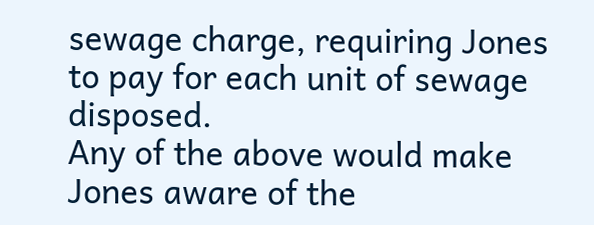sewage charge, requiring Jones to pay for each unit of sewage disposed.
Any of the above would make Jones aware of the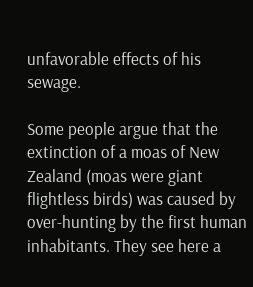unfavorable effects of his sewage.

Some people argue that the extinction of a moas of New Zealand (moas were giant flightless birds) was caused by over-hunting by the first human inhabitants. They see here a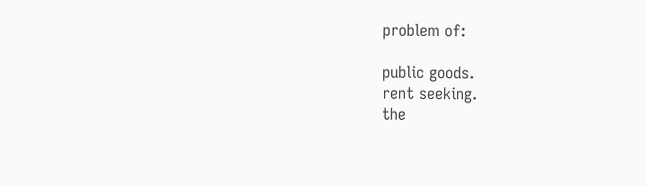problem of:

public goods.
rent seeking.
the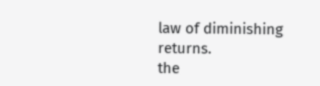law of diminishing returns.
the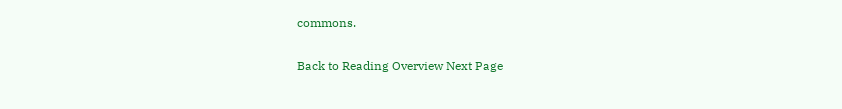commons.

Back to Reading Overview Next Page